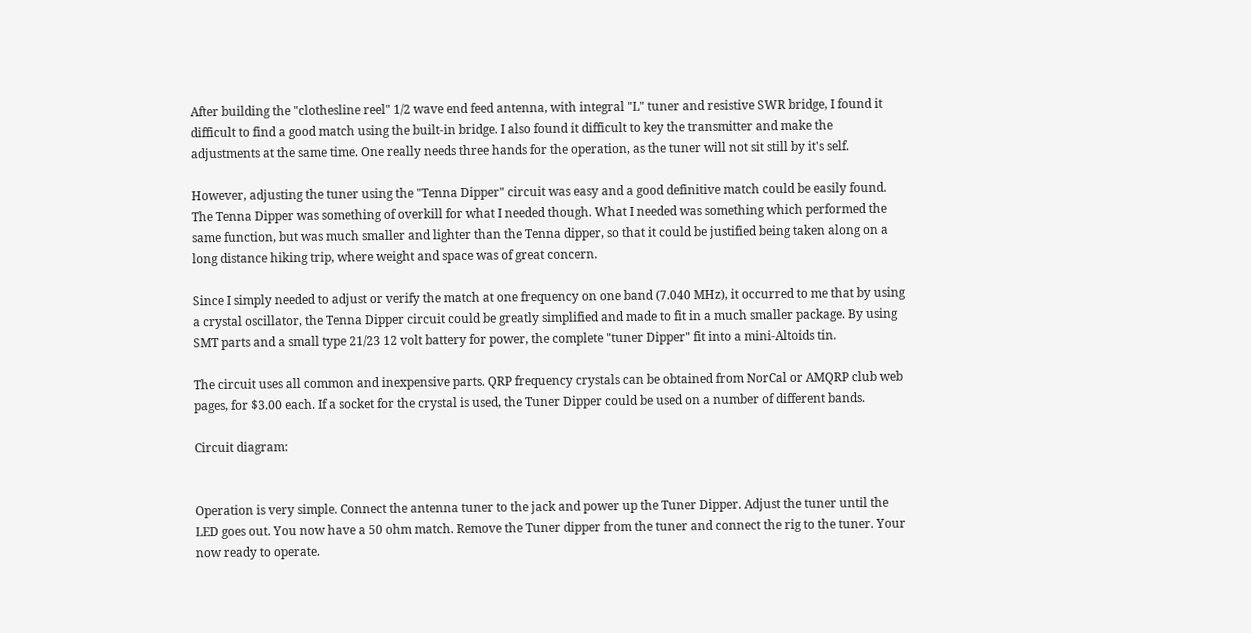After building the "clothesline reel" 1/2 wave end feed antenna, with integral "L" tuner and resistive SWR bridge, I found it difficult to find a good match using the built-in bridge. I also found it difficult to key the transmitter and make the adjustments at the same time. One really needs three hands for the operation, as the tuner will not sit still by it's self.

However, adjusting the tuner using the "Tenna Dipper" circuit was easy and a good definitive match could be easily found. The Tenna Dipper was something of overkill for what I needed though. What I needed was something which performed the same function, but was much smaller and lighter than the Tenna dipper, so that it could be justified being taken along on a long distance hiking trip, where weight and space was of great concern.

Since I simply needed to adjust or verify the match at one frequency on one band (7.040 MHz), it occurred to me that by using a crystal oscillator, the Tenna Dipper circuit could be greatly simplified and made to fit in a much smaller package. By using SMT parts and a small type 21/23 12 volt battery for power, the complete "tuner Dipper" fit into a mini-Altoids tin.

The circuit uses all common and inexpensive parts. QRP frequency crystals can be obtained from NorCal or AMQRP club web pages, for $3.00 each. If a socket for the crystal is used, the Tuner Dipper could be used on a number of different bands.

Circuit diagram:


Operation is very simple. Connect the antenna tuner to the jack and power up the Tuner Dipper. Adjust the tuner until the LED goes out. You now have a 50 ohm match. Remove the Tuner dipper from the tuner and connect the rig to the tuner. Your now ready to operate.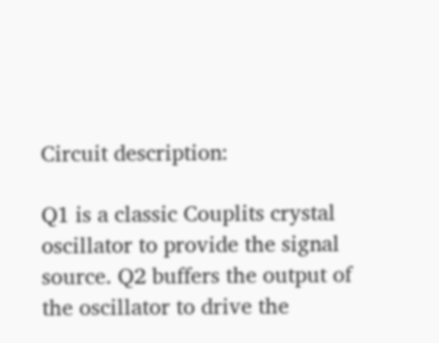Circuit description:

Q1 is a classic Couplits crystal oscillator to provide the signal source. Q2 buffers the output of the oscillator to drive the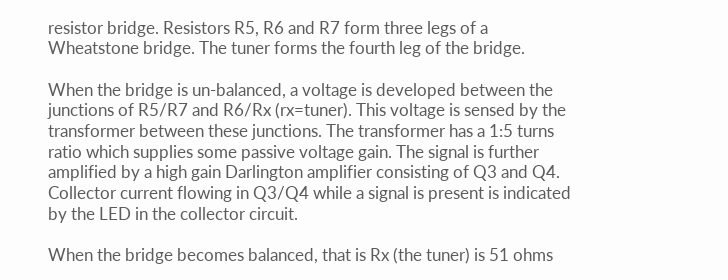resistor bridge. Resistors R5, R6 and R7 form three legs of a Wheatstone bridge. The tuner forms the fourth leg of the bridge.

When the bridge is un-balanced, a voltage is developed between the junctions of R5/R7 and R6/Rx (rx=tuner). This voltage is sensed by the transformer between these junctions. The transformer has a 1:5 turns ratio which supplies some passive voltage gain. The signal is further amplified by a high gain Darlington amplifier consisting of Q3 and Q4. Collector current flowing in Q3/Q4 while a signal is present is indicated by the LED in the collector circuit.

When the bridge becomes balanced, that is Rx (the tuner) is 51 ohms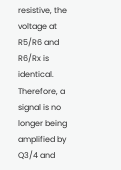resistive, the voltage at R5/R6 and R6/Rx is identical. Therefore, a signal is no longer being amplified by Q3/4 and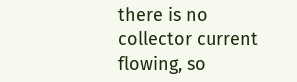there is no collector current flowing, so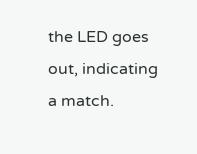the LED goes out, indicating a match.